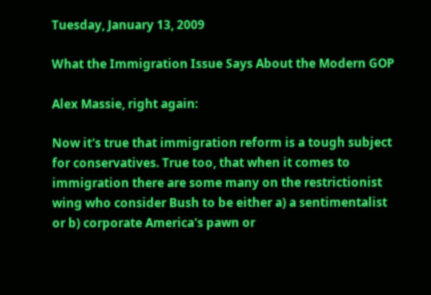Tuesday, January 13, 2009

What the Immigration Issue Says About the Modern GOP

Alex Massie, right again:

Now it's true that immigration reform is a tough subject for conservatives. True too, that when it comes to immigration there are some many on the restrictionist wing who consider Bush to be either a) a sentimentalist or b) corporate America's pawn or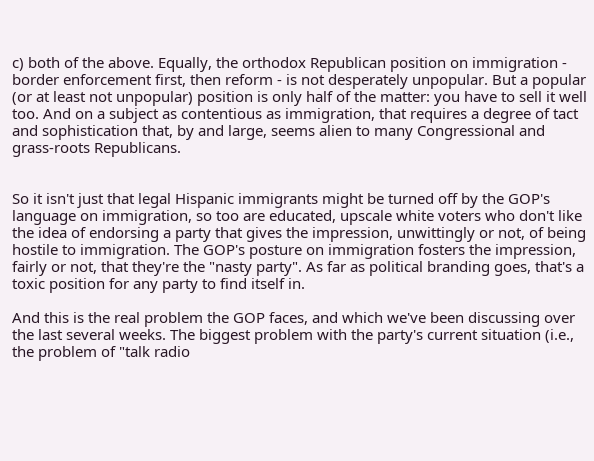c) both of the above. Equally, the orthodox Republican position on immigration - border enforcement first, then reform - is not desperately unpopular. But a popular (or at least not unpopular) position is only half of the matter: you have to sell it well too. And on a subject as contentious as immigration, that requires a degree of tact and sophistication that, by and large, seems alien to many Congressional and grass-roots Republicans.


So it isn't just that legal Hispanic immigrants might be turned off by the GOP's language on immigration, so too are educated, upscale white voters who don't like the idea of endorsing a party that gives the impression, unwittingly or not, of being hostile to immigration. The GOP's posture on immigration fosters the impression, fairly or not, that they're the "nasty party". As far as political branding goes, that's a toxic position for any party to find itself in.

And this is the real problem the GOP faces, and which we've been discussing over the last several weeks. The biggest problem with the party's current situation (i.e., the problem of "talk radio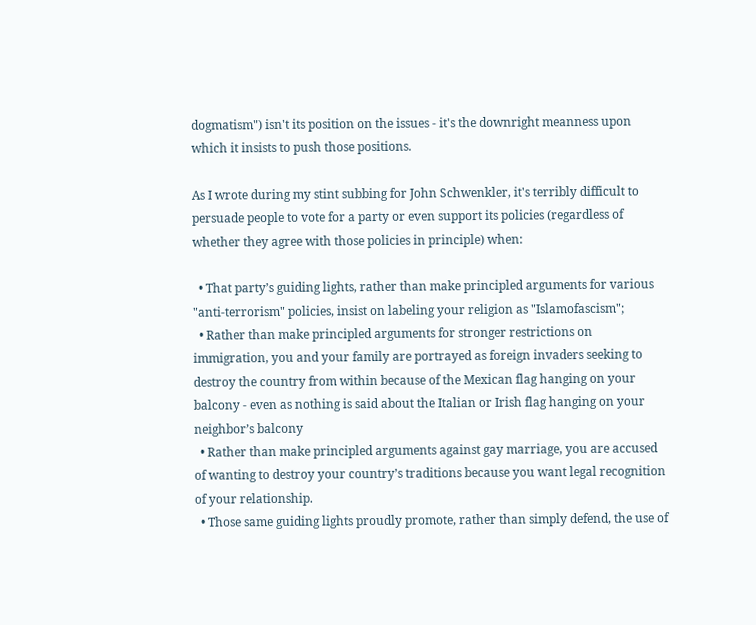dogmatism") isn't its position on the issues - it's the downright meanness upon which it insists to push those positions.

As I wrote during my stint subbing for John Schwenkler, it's terribly difficult to persuade people to vote for a party or even support its policies (regardless of whether they agree with those policies in principle) when:

  • That party’s guiding lights, rather than make principled arguments for various "anti-terrorism" policies, insist on labeling your religion as "Islamofascism";
  • Rather than make principled arguments for stronger restrictions on immigration, you and your family are portrayed as foreign invaders seeking to destroy the country from within because of the Mexican flag hanging on your balcony - even as nothing is said about the Italian or Irish flag hanging on your neighbor’s balcony
  • Rather than make principled arguments against gay marriage, you are accused of wanting to destroy your country’s traditions because you want legal recognition of your relationship.
  • Those same guiding lights proudly promote, rather than simply defend, the use of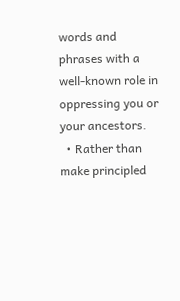words and phrases with a well-known role in oppressing you or your ancestors.
  • Rather than make principled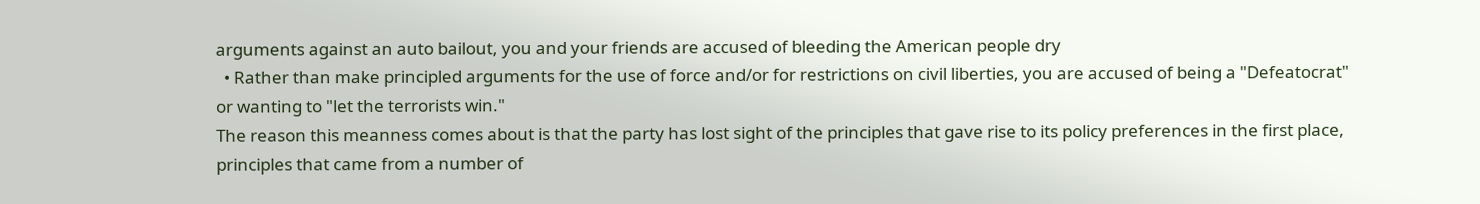arguments against an auto bailout, you and your friends are accused of bleeding the American people dry
  • Rather than make principled arguments for the use of force and/or for restrictions on civil liberties, you are accused of being a "Defeatocrat" or wanting to "let the terrorists win."
The reason this meanness comes about is that the party has lost sight of the principles that gave rise to its policy preferences in the first place, principles that came from a number of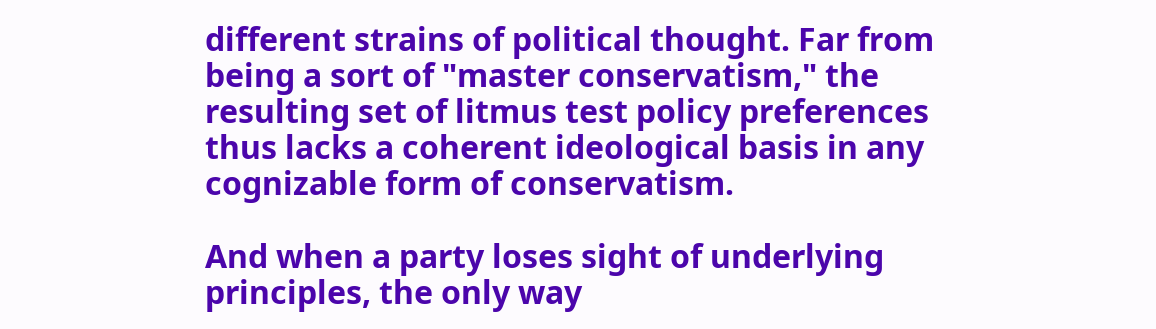different strains of political thought. Far from being a sort of "master conservatism," the resulting set of litmus test policy preferences thus lacks a coherent ideological basis in any cognizable form of conservatism.

And when a party loses sight of underlying principles, the only way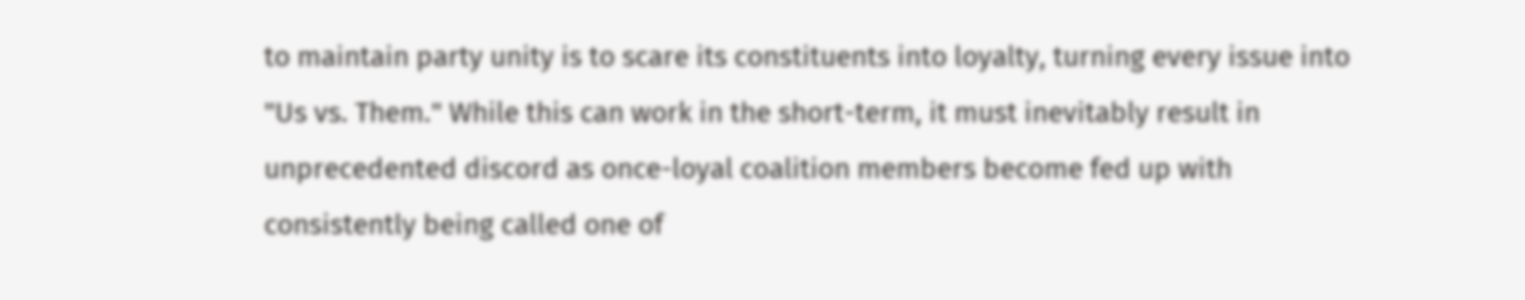to maintain party unity is to scare its constituents into loyalty, turning every issue into "Us vs. Them." While this can work in the short-term, it must inevitably result in unprecedented discord as once-loyal coalition members become fed up with consistently being called one of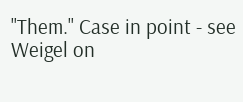"Them." Case in point - see Weigel on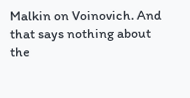Malkin on Voinovich. And that says nothing about the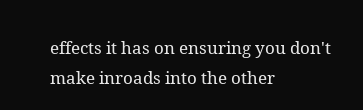effects it has on ensuring you don't make inroads into the other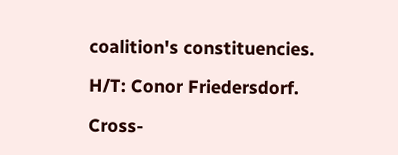coalition's constituencies.

H/T: Conor Friedersdorf.

Cross-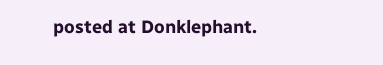posted at Donklephant.